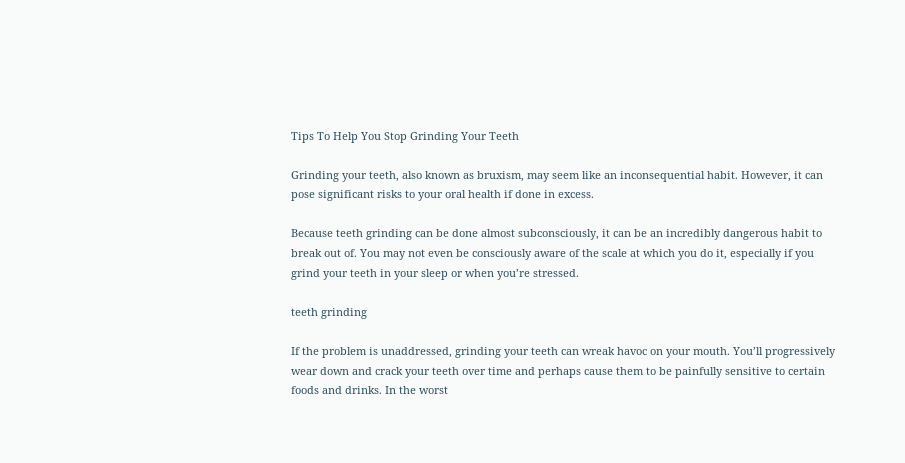Tips To Help You Stop Grinding Your Teeth

Grinding your teeth, also known as bruxism, may seem like an inconsequential habit. However, it can pose significant risks to your oral health if done in excess.

Because teeth grinding can be done almost subconsciously, it can be an incredibly dangerous habit to break out of. You may not even be consciously aware of the scale at which you do it, especially if you grind your teeth in your sleep or when you’re stressed.

teeth grinding

If the problem is unaddressed, grinding your teeth can wreak havoc on your mouth. You’ll progressively wear down and crack your teeth over time and perhaps cause them to be painfully sensitive to certain foods and drinks. In the worst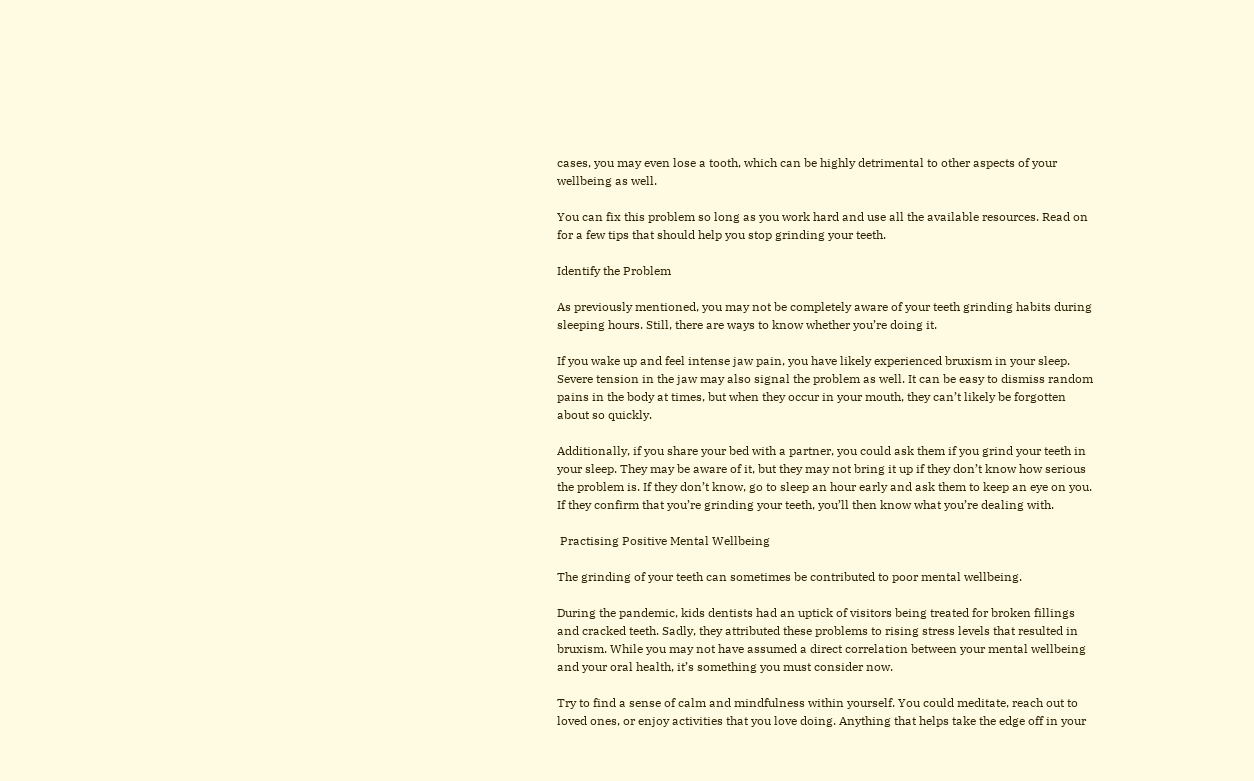cases, you may even lose a tooth, which can be highly detrimental to other aspects of your wellbeing as well.

You can fix this problem so long as you work hard and use all the available resources. Read on for a few tips that should help you stop grinding your teeth.

Identify the Problem

As previously mentioned, you may not be completely aware of your teeth grinding habits during sleeping hours. Still, there are ways to know whether you’re doing it.

If you wake up and feel intense jaw pain, you have likely experienced bruxism in your sleep. Severe tension in the jaw may also signal the problem as well. It can be easy to dismiss random pains in the body at times, but when they occur in your mouth, they can’t likely be forgotten about so quickly.

Additionally, if you share your bed with a partner, you could ask them if you grind your teeth in your sleep. They may be aware of it, but they may not bring it up if they don’t know how serious the problem is. If they don’t know, go to sleep an hour early and ask them to keep an eye on you. If they confirm that you’re grinding your teeth, you’ll then know what you’re dealing with.

 Practising Positive Mental Wellbeing

The grinding of your teeth can sometimes be contributed to poor mental wellbeing.

During the pandemic, kids dentists had an uptick of visitors being treated for broken fillings and cracked teeth. Sadly, they attributed these problems to rising stress levels that resulted in bruxism. While you may not have assumed a direct correlation between your mental wellbeing and your oral health, it’s something you must consider now.

Try to find a sense of calm and mindfulness within yourself. You could meditate, reach out to loved ones, or enjoy activities that you love doing. Anything that helps take the edge off in your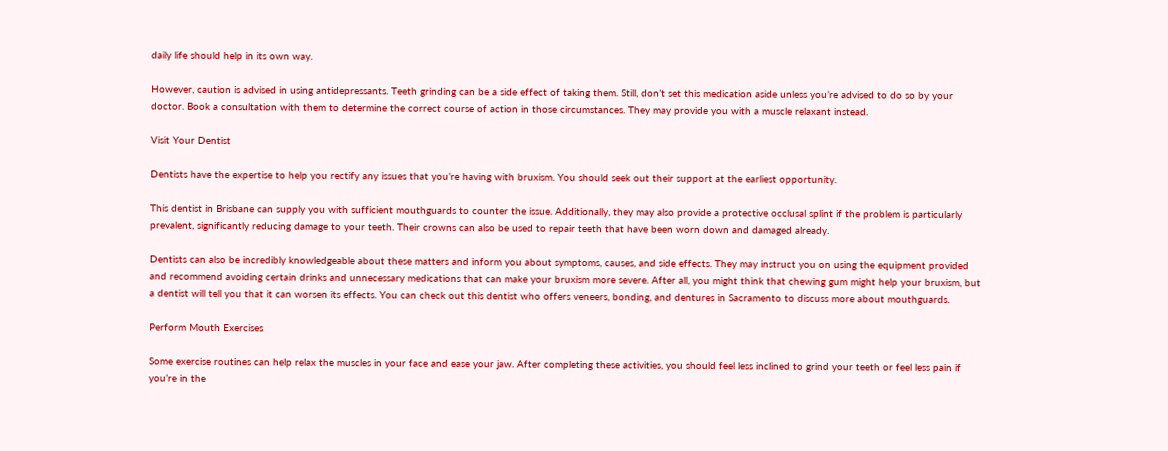daily life should help in its own way.

However, caution is advised in using antidepressants. Teeth grinding can be a side effect of taking them. Still, don’t set this medication aside unless you’re advised to do so by your doctor. Book a consultation with them to determine the correct course of action in those circumstances. They may provide you with a muscle relaxant instead.

Visit Your Dentist

Dentists have the expertise to help you rectify any issues that you’re having with bruxism. You should seek out their support at the earliest opportunity.

This dentist in Brisbane can supply you with sufficient mouthguards to counter the issue. Additionally, they may also provide a protective occlusal splint if the problem is particularly prevalent, significantly reducing damage to your teeth. Their crowns can also be used to repair teeth that have been worn down and damaged already.

Dentists can also be incredibly knowledgeable about these matters and inform you about symptoms, causes, and side effects. They may instruct you on using the equipment provided and recommend avoiding certain drinks and unnecessary medications that can make your bruxism more severe. After all, you might think that chewing gum might help your bruxism, but a dentist will tell you that it can worsen its effects. You can check out this dentist who offers veneers, bonding, and dentures in Sacramento to discuss more about mouthguards.

Perform Mouth Exercises

Some exercise routines can help relax the muscles in your face and ease your jaw. After completing these activities, you should feel less inclined to grind your teeth or feel less pain if you’re in the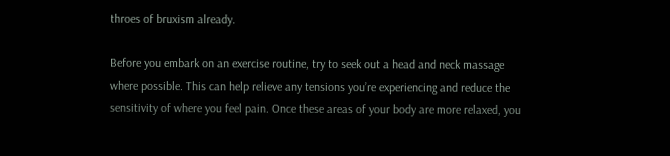throes of bruxism already.

Before you embark on an exercise routine, try to seek out a head and neck massage where possible. This can help relieve any tensions you’re experiencing and reduce the sensitivity of where you feel pain. Once these areas of your body are more relaxed, you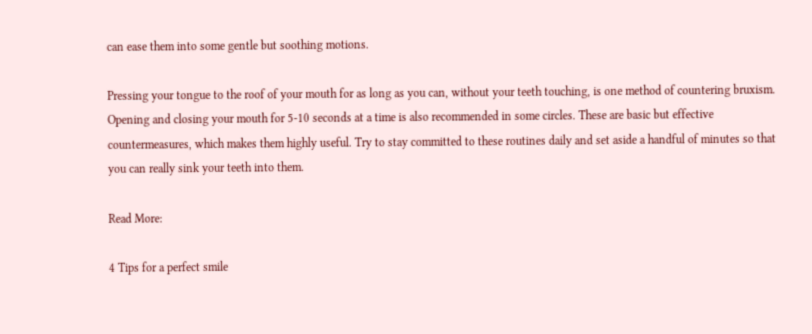can ease them into some gentle but soothing motions.

Pressing your tongue to the roof of your mouth for as long as you can, without your teeth touching, is one method of countering bruxism. Opening and closing your mouth for 5-10 seconds at a time is also recommended in some circles. These are basic but effective countermeasures, which makes them highly useful. Try to stay committed to these routines daily and set aside a handful of minutes so that you can really sink your teeth into them.

Read More:

4 Tips for a perfect smile